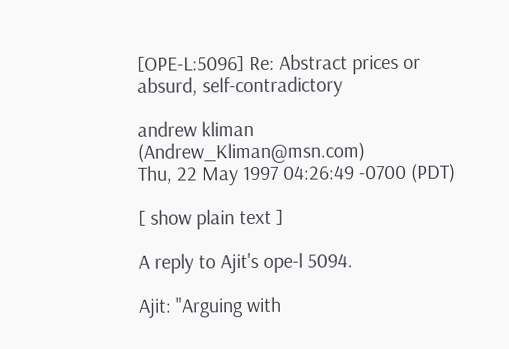[OPE-L:5096] Re: Abstract prices or absurd, self-contradictory

andrew kliman (Andrew_Kliman@msn.com)
Thu, 22 May 1997 04:26:49 -0700 (PDT)

[ show plain text ]

A reply to Ajit's ope-l 5094.

Ajit: "Arguing with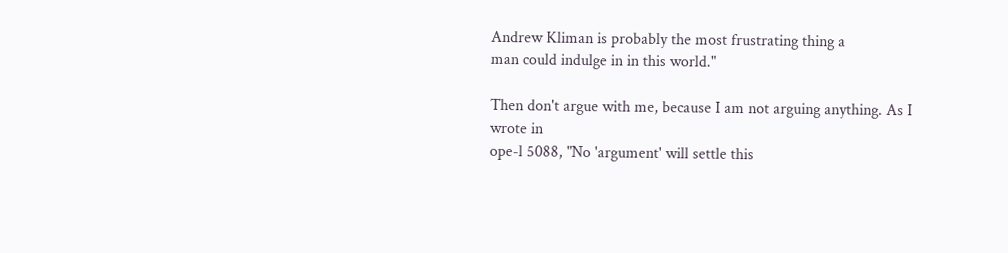Andrew Kliman is probably the most frustrating thing a
man could indulge in in this world."

Then don't argue with me, because I am not arguing anything. As I wrote in
ope-l 5088, "No 'argument' will settle this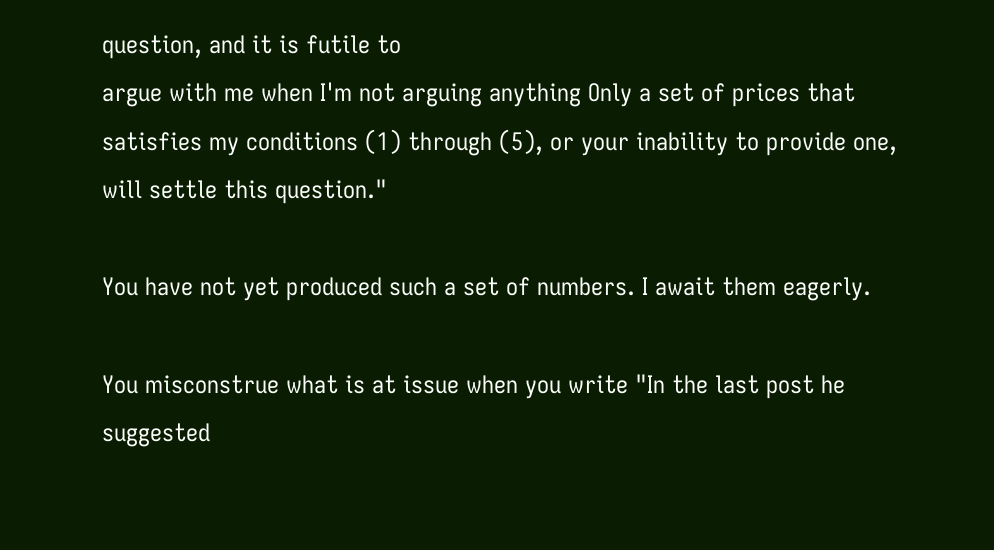question, and it is futile to
argue with me when I'm not arguing anything Only a set of prices that
satisfies my conditions (1) through (5), or your inability to provide one,
will settle this question."

You have not yet produced such a set of numbers. I await them eagerly.

You misconstrue what is at issue when you write "In the last post he suggested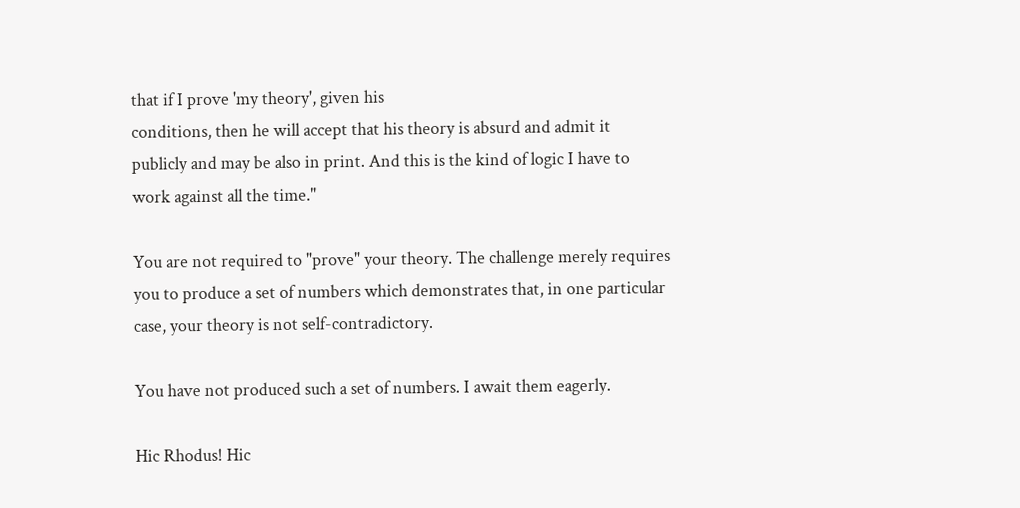that if I prove 'my theory', given his
conditions, then he will accept that his theory is absurd and admit it
publicly and may be also in print. And this is the kind of logic I have to
work against all the time."

You are not required to "prove" your theory. The challenge merely requires
you to produce a set of numbers which demonstrates that, in one particular
case, your theory is not self-contradictory.

You have not produced such a set of numbers. I await them eagerly.

Hic Rhodus! Hic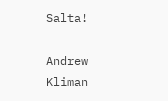Salta!

Andrew Kliman